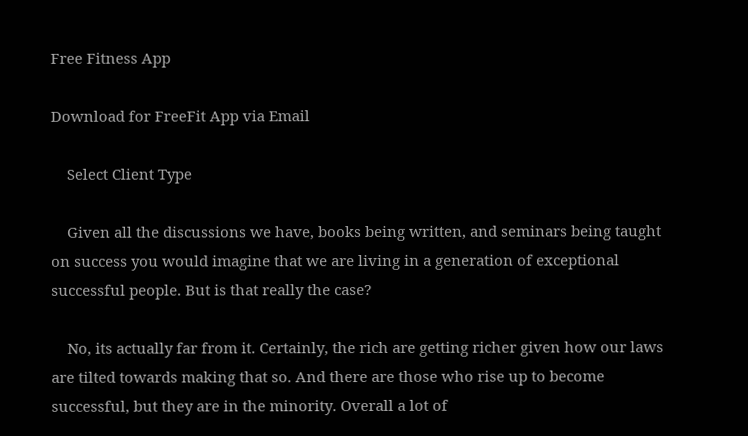Free Fitness App

Download for FreeFit App via Email

    Select Client Type

    Given all the discussions we have, books being written, and seminars being taught on success you would imagine that we are living in a generation of exceptional successful people. But is that really the case?

    No, its actually far from it. Certainly, the rich are getting richer given how our laws are tilted towards making that so. And there are those who rise up to become successful, but they are in the minority. Overall a lot of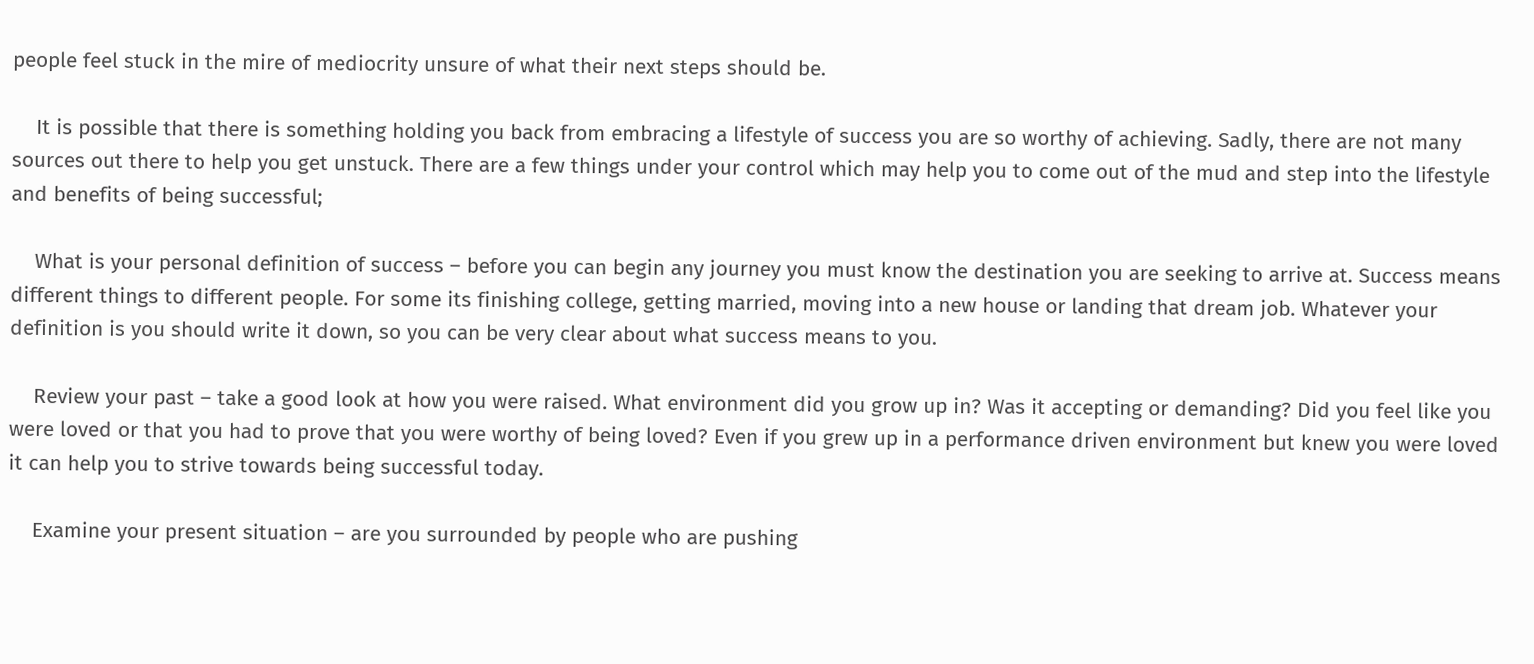people feel stuck in the mire of mediocrity unsure of what their next steps should be.

    It is possible that there is something holding you back from embracing a lifestyle of success you are so worthy of achieving. Sadly, there are not many sources out there to help you get unstuck. There are a few things under your control which may help you to come out of the mud and step into the lifestyle and benefits of being successful;

    What is your personal definition of success – before you can begin any journey you must know the destination you are seeking to arrive at. Success means different things to different people. For some its finishing college, getting married, moving into a new house or landing that dream job. Whatever your definition is you should write it down, so you can be very clear about what success means to you.

    Review your past – take a good look at how you were raised. What environment did you grow up in? Was it accepting or demanding? Did you feel like you were loved or that you had to prove that you were worthy of being loved? Even if you grew up in a performance driven environment but knew you were loved it can help you to strive towards being successful today.

    Examine your present situation – are you surrounded by people who are pushing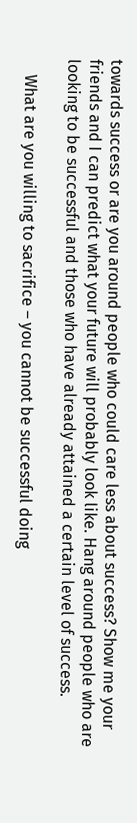towards success or are you around people who could care less about success? Show me your friends and I can predict what your future will probably look like. Hang around people who are looking to be successful and those who have already attained a certain level of success.

    What are you willing to sacrifice – you cannot be successful doing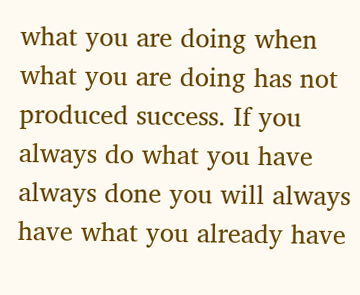what you are doing when what you are doing has not produced success. If you always do what you have always done you will always have what you already have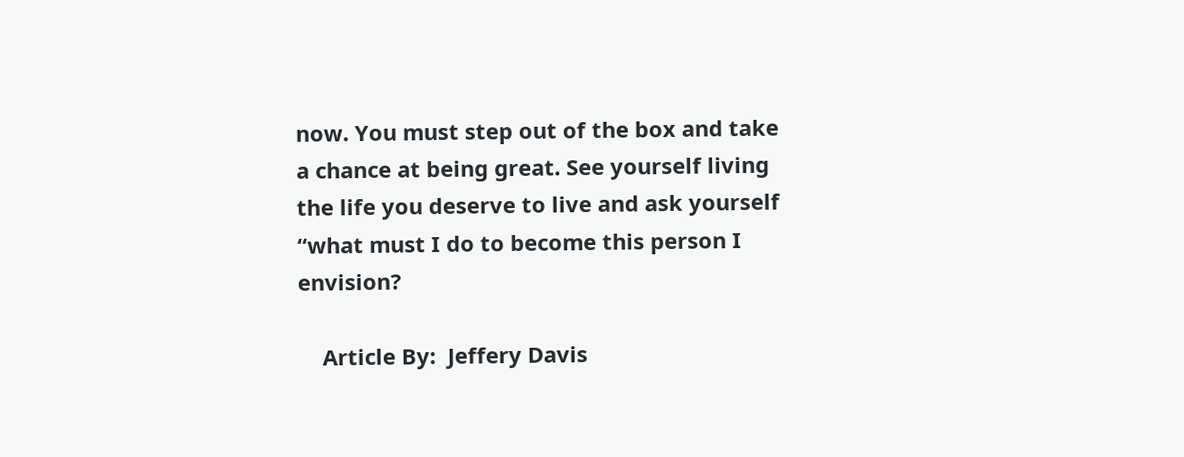now. You must step out of the box and take a chance at being great. See yourself living the life you deserve to live and ask yourself “what must I do to become this person I envision?

    Article By:  Jeffery Davis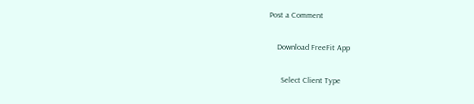Post a Comment

    Download FreeFit App

      Select Client Type